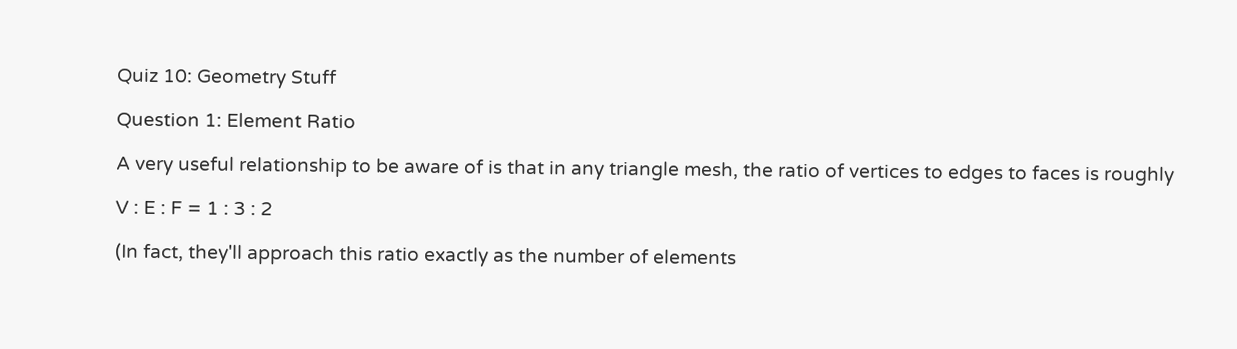Quiz 10: Geometry Stuff

Question 1: Element Ratio

A very useful relationship to be aware of is that in any triangle mesh, the ratio of vertices to edges to faces is roughly

V : E : F = 1 : 3 : 2

(In fact, they'll approach this ratio exactly as the number of elements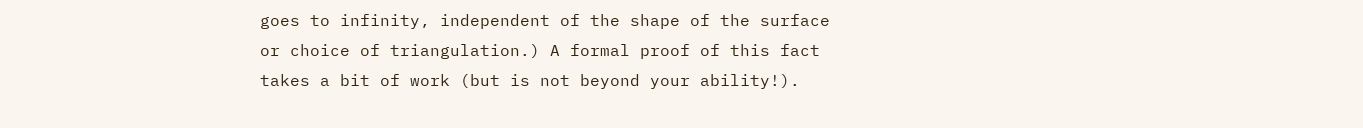goes to infinity, independent of the shape of the surface or choice of triangulation.) A formal proof of this fact takes a bit of work (but is not beyond your ability!).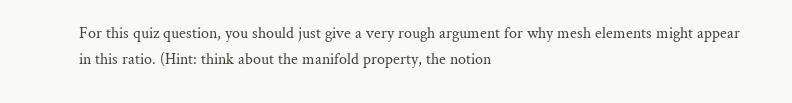For this quiz question, you should just give a very rough argument for why mesh elements might appear in this ratio. (Hint: think about the manifold property, the notion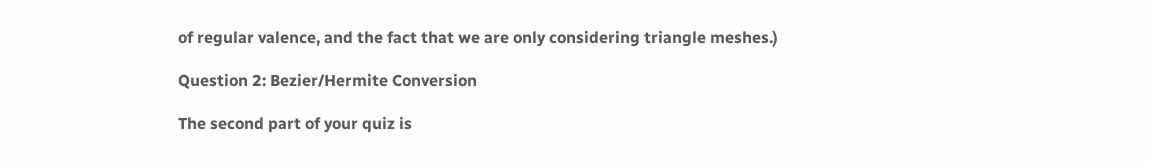of regular valence, and the fact that we are only considering triangle meshes.)

Question 2: Bezier/Hermite Conversion

The second part of your quiz is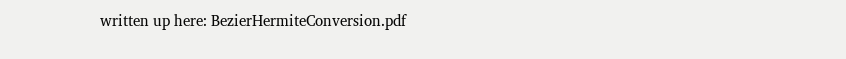written up here: BezierHermiteConversion.pdf